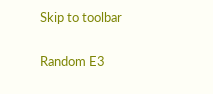Skip to toolbar

Random E3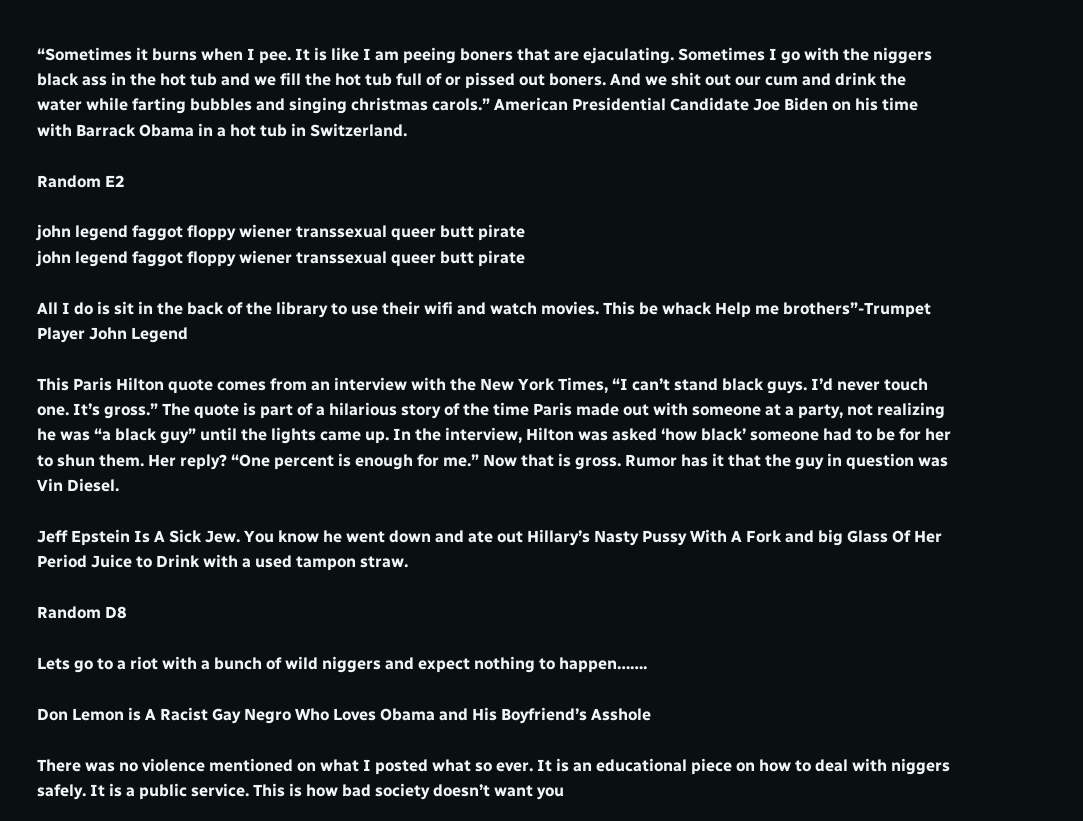“Sometimes it burns when I pee. It is like I am peeing boners that are ejaculating. Sometimes I go with the niggers black ass in the hot tub and we fill the hot tub full of or pissed out boners. And we shit out our cum and drink the water while farting bubbles and singing christmas carols.” American Presidential Candidate Joe Biden on his time with Barrack Obama in a hot tub in Switzerland.

Random E2

john legend faggot floppy wiener transsexual queer butt pirate
john legend faggot floppy wiener transsexual queer butt pirate

All I do is sit in the back of the library to use their wifi and watch movies. This be whack Help me brothers”-Trumpet Player John Legend

This Paris Hilton quote comes from an interview with the New York Times, “I can’t stand black guys. I’d never touch one. It’s gross.” The quote is part of a hilarious story of the time Paris made out with someone at a party, not realizing he was “a black guy” until the lights came up. In the interview, Hilton was asked ‘how black’ someone had to be for her to shun them. Her reply? “One percent is enough for me.” Now that is gross. Rumor has it that the guy in question was Vin Diesel.

Jeff Epstein Is A Sick Jew. You know he went down and ate out Hillary’s Nasty Pussy With A Fork and big Glass Of Her Period Juice to Drink with a used tampon straw.

Random D8

Lets go to a riot with a bunch of wild niggers and expect nothing to happen…….

Don Lemon is A Racist Gay Negro Who Loves Obama and His Boyfriend’s Asshole

There was no violence mentioned on what I posted what so ever. It is an educational piece on how to deal with niggers safely. It is a public service. This is how bad society doesn’t want you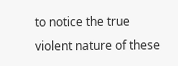to notice the true violent nature of these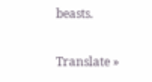beasts.

Translate »